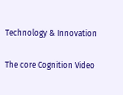Technology & Innovation

The core Cognition Video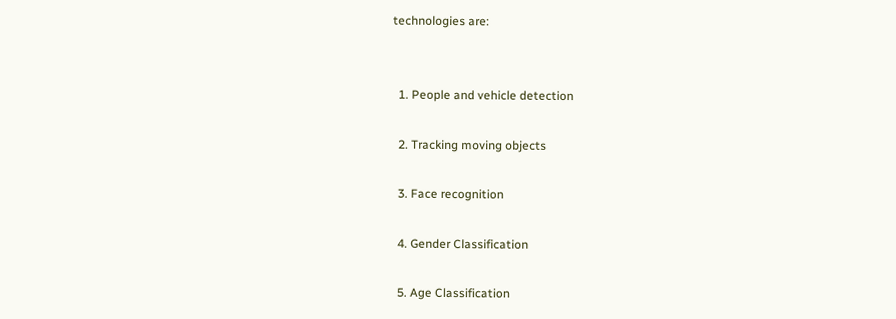technologies are:


  1. People and vehicle detection

  2. Tracking moving objects

  3. Face recognition

  4. Gender Classification

  5. Age Classification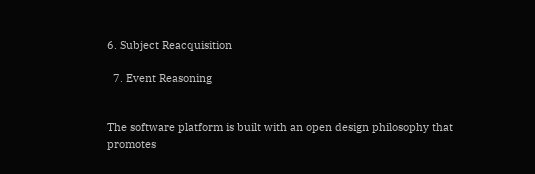6. Subject Reacquisition

  7. Event Reasoning


The software platform is built with an open design philosophy that promotes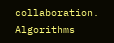collaboration. Algorithms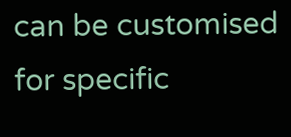can be customised for specific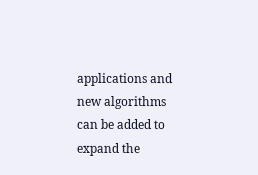applications and new algorithms can be added to expand the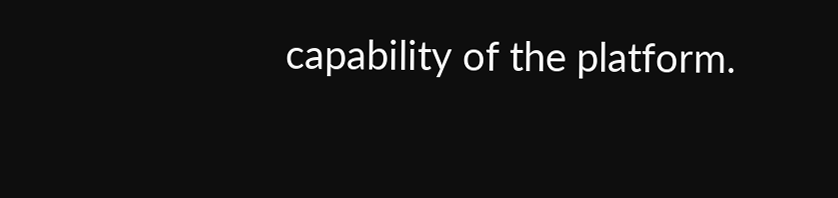capability of the platform.